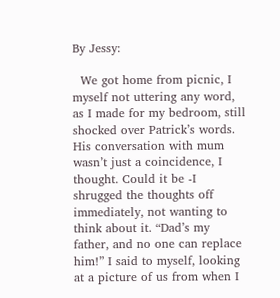By Jessy:

  We got home from picnic, I myself not uttering any word, as I made for my bedroom, still shocked over Patrick’s words.   His conversation with mum wasn’t just a coincidence, I thought. Could it be -I shrugged the thoughts off immediately, not wanting to think about it. “Dad’s my father, and no one can replace him!” I said to myself, looking at a picture of us from when I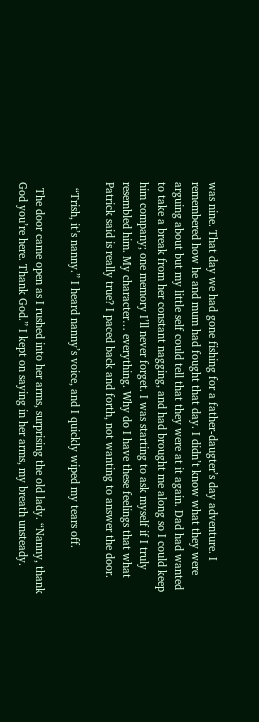was nine. That day we had gone fishing for a father-daugter’s day adventure. I remembered how he and mum had fought that day. I didn’t know what they were arguing about but my little self could tell that they were at it again. Dad had wanted to take a break from her constant nagging, and had brought me along so I could keep him company; one memory I’ll never forget. I was starting to ask myself if I truly resembled him. My character… everything. Why do I have these feelings that what Patrick said is really true? I paced back and forth, not wanting to answer the door.

  “Trish, it’s nanny.” I heard nanny’s voice, and I quickly wiped my tears off.

  The door came open as I rushed into her arms, surprising the old lady. “Nanny, thank God you’re here. Thank God.” I kept on saying in her arms, my breath unsteady.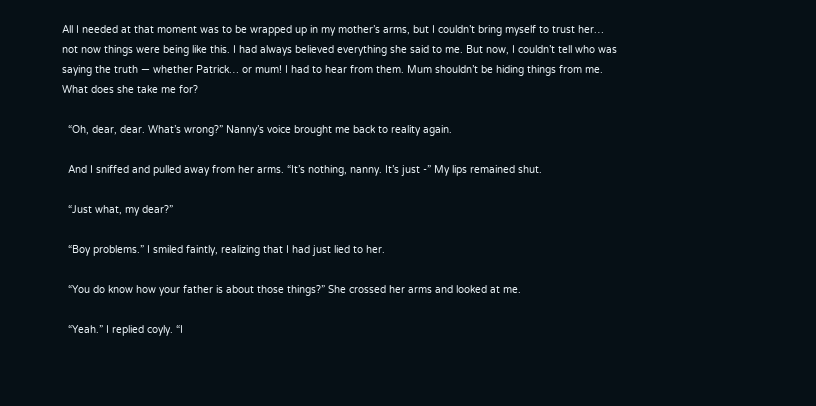All I needed at that moment was to be wrapped up in my mother’s arms, but I couldn’t bring myself to trust her… not now things were being like this. I had always believed everything she said to me. But now, I couldn’t tell who was saying the truth — whether Patrick… or mum! I had to hear from them. Mum shouldn’t be hiding things from me. What does she take me for?

  “Oh, dear, dear. What’s wrong?” Nanny’s voice brought me back to reality again.

  And I sniffed and pulled away from her arms. “It’s nothing, nanny. It’s just -” My lips remained shut.

  “Just what, my dear?”

  “Boy problems.” I smiled faintly, realizing that I had just lied to her.

  “You do know how your father is about those things?” She crossed her arms and looked at me.

  “Yeah.” I replied coyly. “I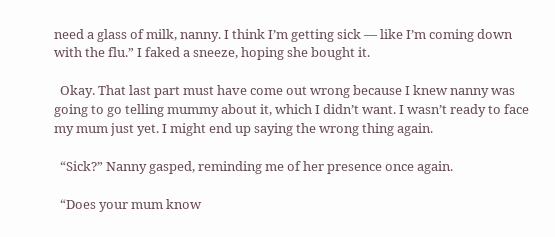need a glass of milk, nanny. I think I’m getting sick — like I’m coming down with the flu.” I faked a sneeze, hoping she bought it.

  Okay. That last part must have come out wrong because I knew nanny was going to go telling mummy about it, which I didn’t want. I wasn’t ready to face my mum just yet. I might end up saying the wrong thing again.

  “Sick?” Nanny gasped, reminding me of her presence once again.

  “Does your mum know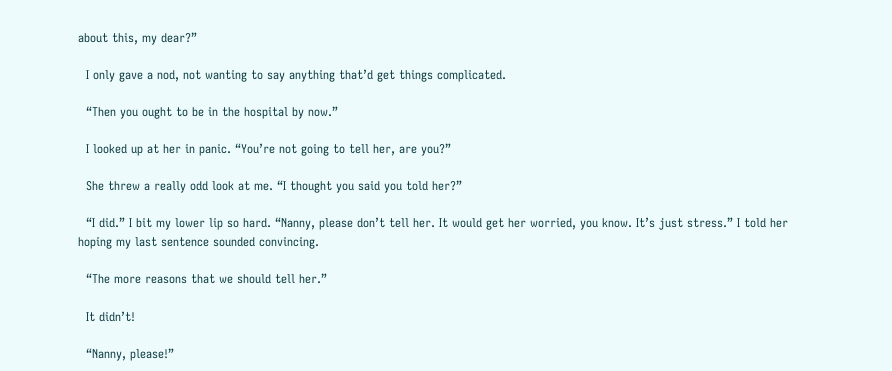about this, my dear?”

  I only gave a nod, not wanting to say anything that’d get things complicated.

  “Then you ought to be in the hospital by now.”

  I looked up at her in panic. “You’re not going to tell her, are you?”

  She threw a really odd look at me. “I thought you said you told her?”

  “I did.” I bit my lower lip so hard. “Nanny, please don’t tell her. It would get her worried, you know. It’s just stress.” I told her  hoping my last sentence sounded convincing.

  “The more reasons that we should tell her.”

  It didn’t!

  “Nanny, please!”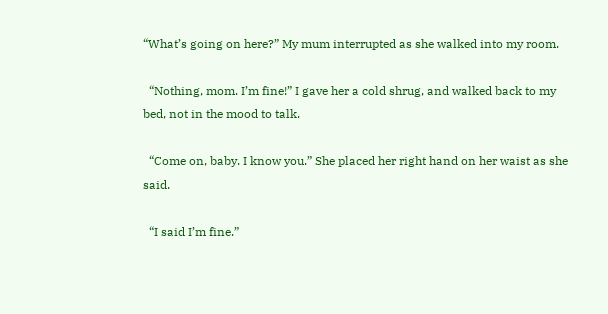“What’s going on here?” My mum interrupted as she walked into my room.

  “Nothing, mom. I’m fine!” I gave her a cold shrug, and walked back to my bed, not in the mood to talk.

  “Come on, baby. I know you.” She placed her right hand on her waist as she said.

  “I said I’m fine.”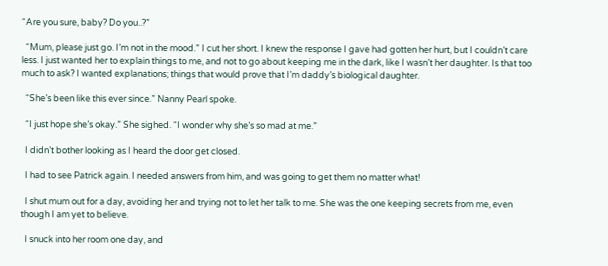“Are you sure, baby? Do you..?”

  “Mum, please just go. I’m not in the mood.” I cut her short. I knew the response I gave had gotten her hurt, but I couldn’t care less. I just wanted her to explain things to me, and not to go about keeping me in the dark, like I wasn’t her daughter. Is that too much to ask? I wanted explanations; things that would prove that I’m daddy’s biological daughter.

  “She’s been like this ever since.” Nanny Pearl spoke.

  “I just hope she’s okay.” She sighed. “I wonder why she’s so mad at me.”

  I didn’t bother looking as I heard the door get closed.

  I had to see Patrick again. I needed answers from him, and was going to get them no matter what!

  I shut mum out for a day, avoiding her and trying not to let her talk to me. She was the one keeping secrets from me, even though I am yet to believe.

  I snuck into her room one day, and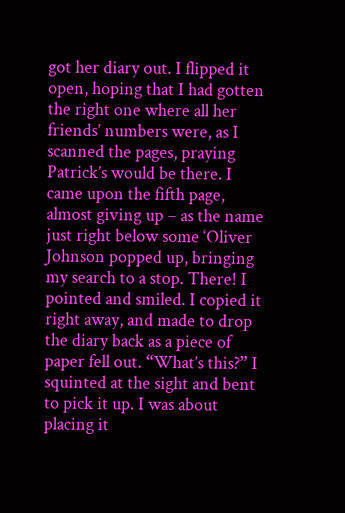got her diary out. I flipped it open, hoping that I had gotten the right one where all her friends’ numbers were, as I scanned the pages, praying Patrick’s would be there. I came upon the fifth page, almost giving up – as the name just right below some ‘Oliver Johnson popped up, bringing my search to a stop. There! I pointed and smiled. I copied it right away, and made to drop the diary back as a piece of paper fell out. “What’s this?” I squinted at the sight and bent to pick it up. I was about placing it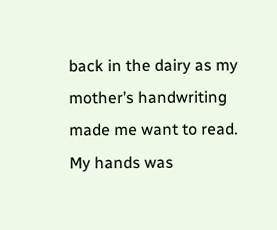back in the dairy as my mother’s handwriting made me want to read. My hands was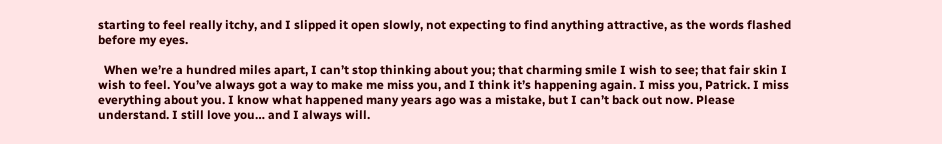starting to feel really itchy, and I slipped it open slowly, not expecting to find anything attractive, as the words flashed before my eyes.

  When we’re a hundred miles apart, I can’t stop thinking about you; that charming smile I wish to see; that fair skin I wish to feel. You’ve always got a way to make me miss you, and I think it’s happening again. I miss you, Patrick. I miss everything about you. I know what happened many years ago was a mistake, but I can’t back out now. Please understand. I still love you… and I always will.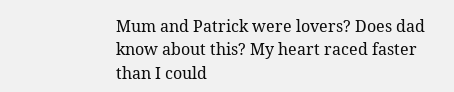Mum and Patrick were lovers? Does dad know about this? My heart raced faster than I could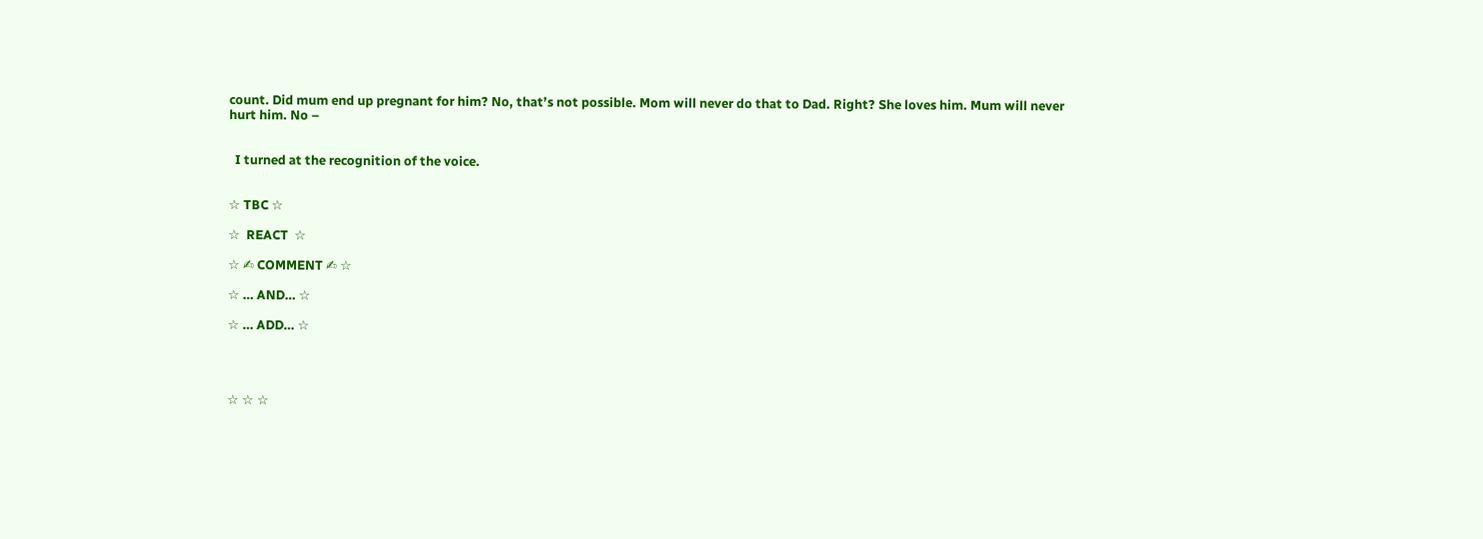count. Did mum end up pregnant for him? No, that’s not possible. Mom will never do that to Dad. Right? She loves him. Mum will never hurt him. No –


  I turned at the recognition of the voice.


☆ TBC ☆

☆  REACT  ☆

☆ ✍ COMMENT ✍ ☆

☆ … AND… ☆

☆ … ADD… ☆




☆ ☆ ☆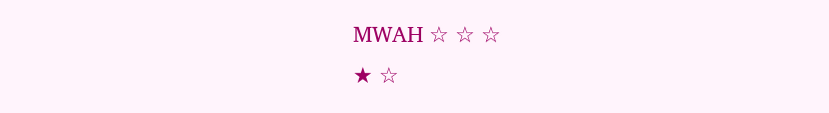MWAH ☆ ☆ ☆
★ ☆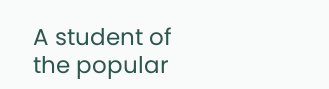A student of the popular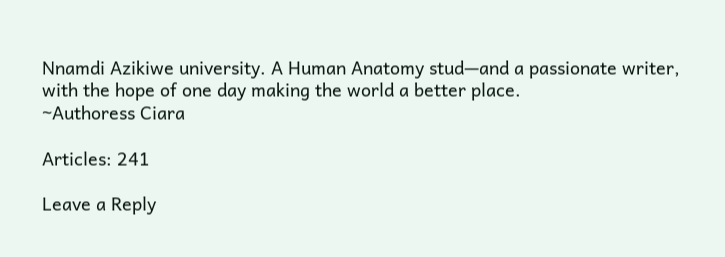Nnamdi Azikiwe university. A Human Anatomy stud—and a passionate writer, with the hope of one day making the world a better place.
~Authoress Ciara

Articles: 241

Leave a Reply